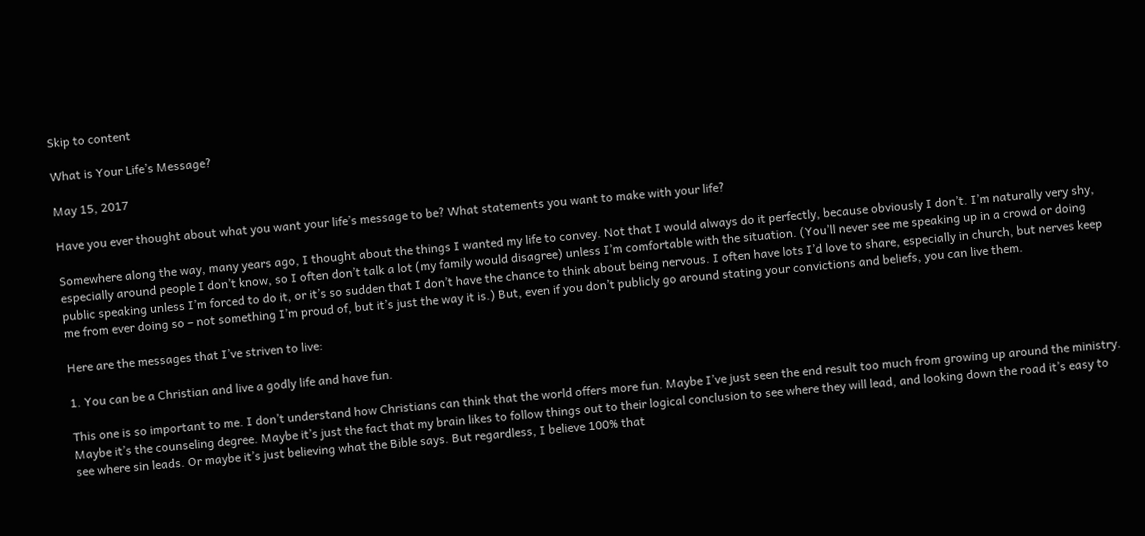Skip to content

What is Your Life’s Message?

May 15, 2017

Have you ever thought about what you want your life’s message to be? What statements you want to make with your life?

Somewhere along the way, many years ago, I thought about the things I wanted my life to convey. Not that I would always do it perfectly, because obviously I don’t. I’m naturally very shy, especially around people I don’t know, so I often don’t talk a lot (my family would disagree) unless I’m comfortable with the situation. (You’ll never see me speaking up in a crowd or doing public speaking unless I’m forced to do it, or it’s so sudden that I don’t have the chance to think about being nervous. I often have lots I’d love to share, especially in church, but nerves keep me from ever doing so – not something I’m proud of, but it’s just the way it is.) But, even if you don’t publicly go around stating your convictions and beliefs, you can live them.

Here are the messages that I’ve striven to live:

1. You can be a Christian and live a godly life and have fun.

This one is so important to me. I don’t understand how Christians can think that the world offers more fun. Maybe I’ve just seen the end result too much from growing up around the ministry. Maybe it’s the counseling degree. Maybe it’s just the fact that my brain likes to follow things out to their logical conclusion to see where they will lead, and looking down the road it’s easy to see where sin leads. Or maybe it’s just believing what the Bible says. But regardless, I believe 100% that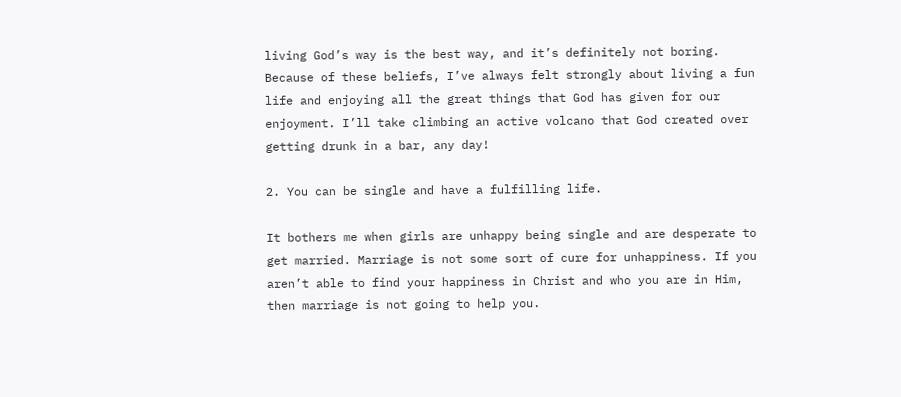living God’s way is the best way, and it’s definitely not boring. Because of these beliefs, I’ve always felt strongly about living a fun life and enjoying all the great things that God has given for our enjoyment. I’ll take climbing an active volcano that God created over getting drunk in a bar, any day!

2. You can be single and have a fulfilling life.

It bothers me when girls are unhappy being single and are desperate to get married. Marriage is not some sort of cure for unhappiness. If you aren’t able to find your happiness in Christ and who you are in Him, then marriage is not going to help you.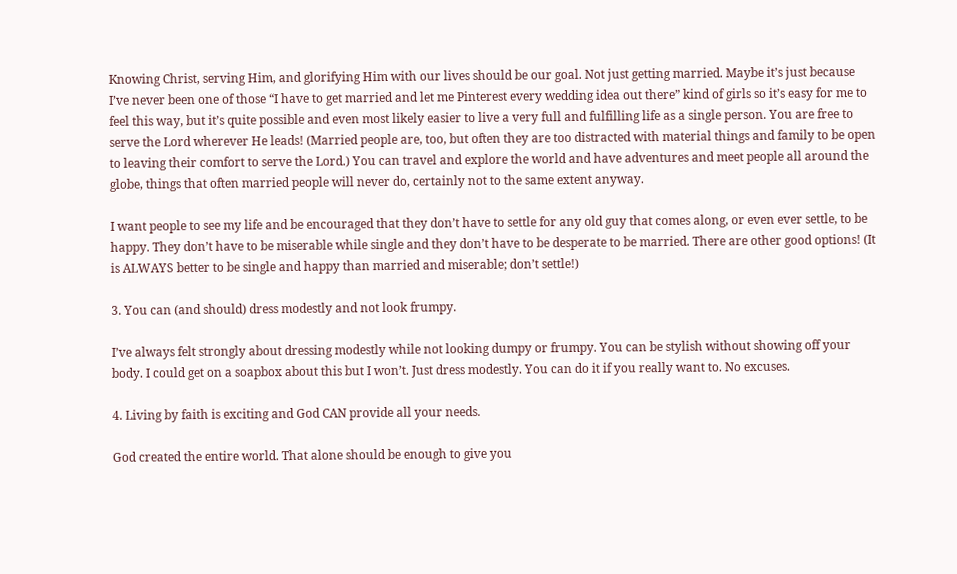Knowing Christ, serving Him, and glorifying Him with our lives should be our goal. Not just getting married. Maybe it’s just because I’ve never been one of those “I have to get married and let me Pinterest every wedding idea out there” kind of girls so it’s easy for me to feel this way, but it’s quite possible and even most likely easier to live a very full and fulfilling life as a single person. You are free to serve the Lord wherever He leads! (Married people are, too, but often they are too distracted with material things and family to be open to leaving their comfort to serve the Lord.) You can travel and explore the world and have adventures and meet people all around the globe, things that often married people will never do, certainly not to the same extent anyway.

I want people to see my life and be encouraged that they don’t have to settle for any old guy that comes along, or even ever settle, to be happy. They don’t have to be miserable while single and they don’t have to be desperate to be married. There are other good options! (It is ALWAYS better to be single and happy than married and miserable; don’t settle!)

3. You can (and should) dress modestly and not look frumpy.

I’ve always felt strongly about dressing modestly while not looking dumpy or frumpy. You can be stylish without showing off your body. I could get on a soapbox about this but I won’t. Just dress modestly. You can do it if you really want to. No excuses.

4. Living by faith is exciting and God CAN provide all your needs.

God created the entire world. That alone should be enough to give you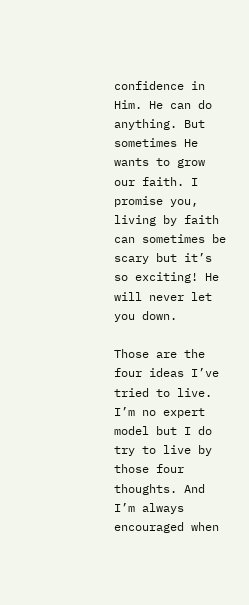confidence in Him. He can do anything. But sometimes He wants to grow our faith. I promise you, living by faith can sometimes be scary but it’s so exciting! He will never let you down.

Those are the four ideas I’ve tried to live. I’m no expert model but I do try to live by those four thoughts. And I’m always encouraged when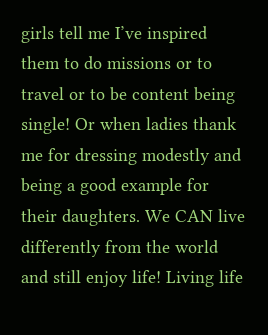girls tell me I’ve inspired them to do missions or to travel or to be content being single! Or when ladies thank me for dressing modestly and being a good example for their daughters. We CAN live differently from the world and still enjoy life! Living life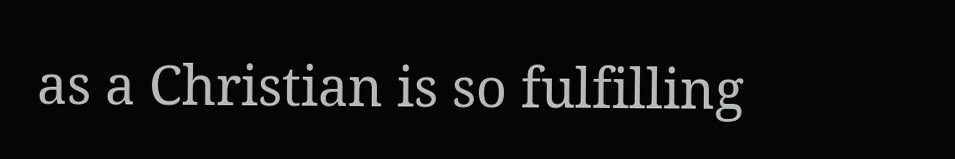as a Christian is so fulfilling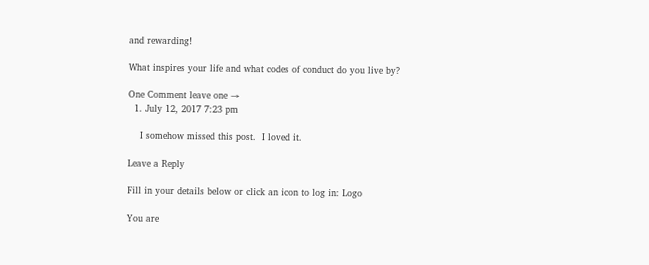and rewarding!

What inspires your life and what codes of conduct do you live by?

One Comment leave one →
  1. July 12, 2017 7:23 pm

    I somehow missed this post.  I loved it.

Leave a Reply

Fill in your details below or click an icon to log in: Logo

You are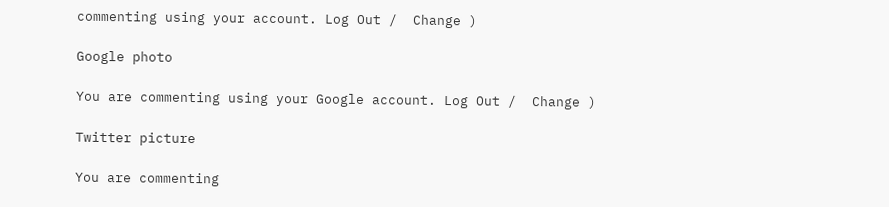commenting using your account. Log Out /  Change )

Google photo

You are commenting using your Google account. Log Out /  Change )

Twitter picture

You are commenting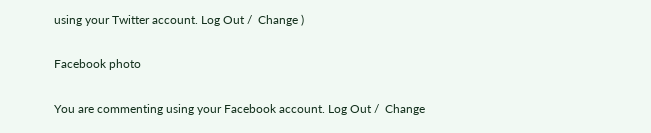using your Twitter account. Log Out /  Change )

Facebook photo

You are commenting using your Facebook account. Log Out /  Change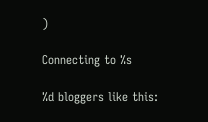)

Connecting to %s

%d bloggers like this: